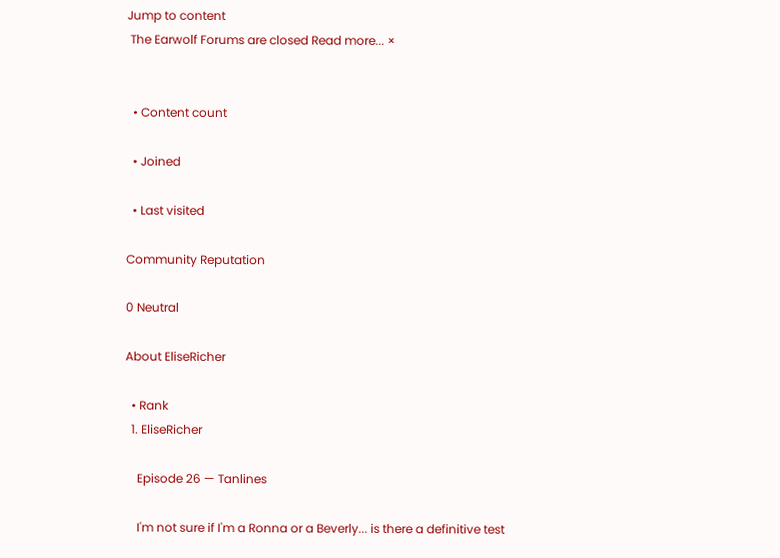Jump to content
 The Earwolf Forums are closed Read more... ×


  • Content count

  • Joined

  • Last visited

Community Reputation

0 Neutral

About EliseRicher

  • Rank
  1. EliseRicher

    Episode 26 — Tanlines

    I'm not sure if I'm a Ronna or a Beverly... is there a definitive test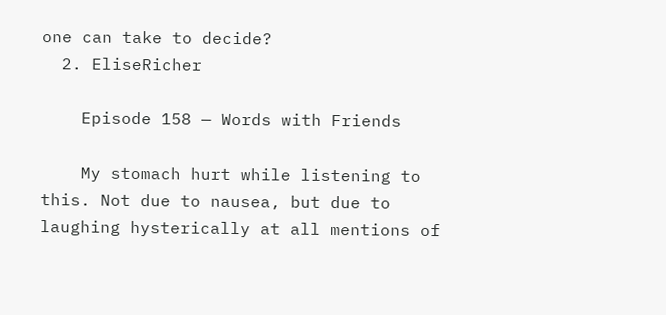one can take to decide?
  2. EliseRicher

    Episode 158 — Words with Friends

    My stomach hurt while listening to this. Not due to nausea, but due to laughing hysterically at all mentions of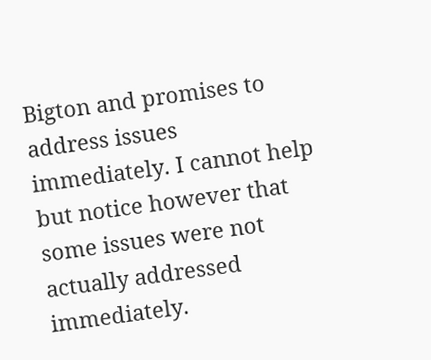Bigton and promises to address issues immediately. I cannot help but notice however that some issues were not actually addressed immediately.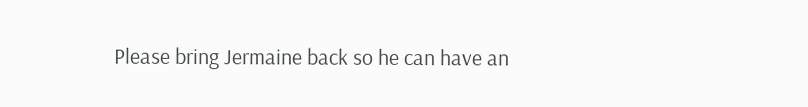Please bring Jermaine back so he can have an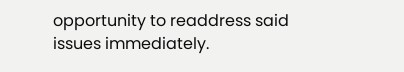opportunity to readdress said issues immediately.